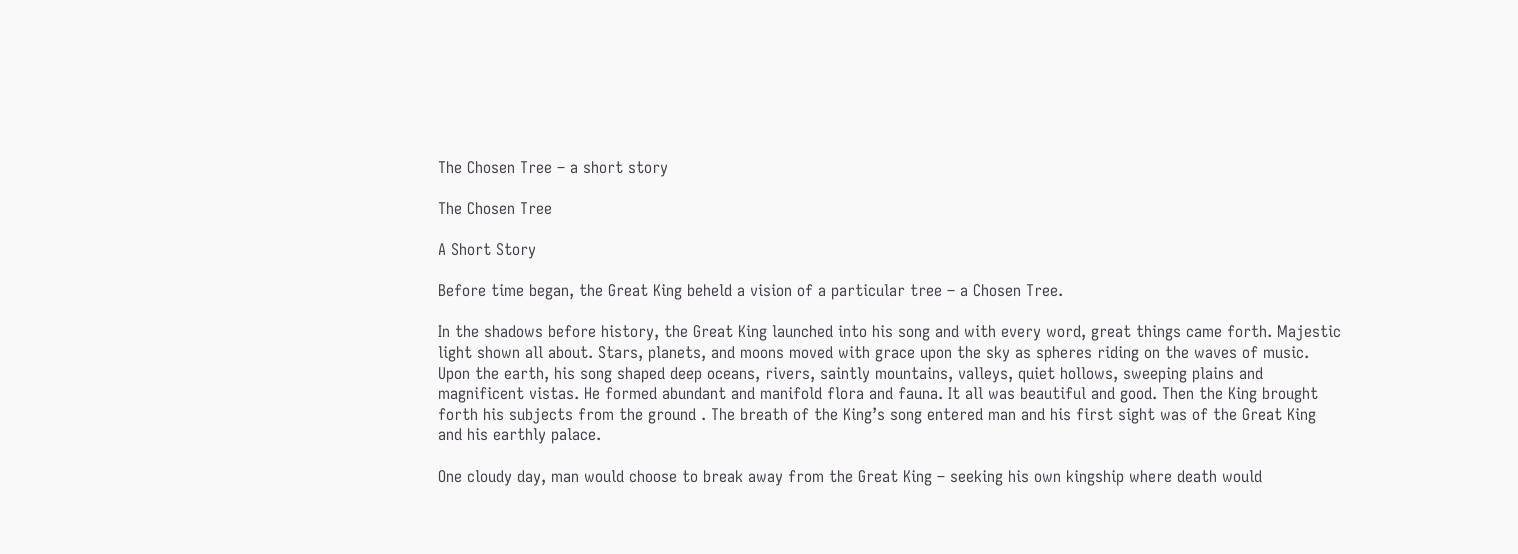The Chosen Tree – a short story

The Chosen Tree

A Short Story

Before time began, the Great King beheld a vision of a particular tree – a Chosen Tree.

In the shadows before history, the Great King launched into his song and with every word, great things came forth. Majestic light shown all about. Stars, planets, and moons moved with grace upon the sky as spheres riding on the waves of music. Upon the earth, his song shaped deep oceans, rivers, saintly mountains, valleys, quiet hollows, sweeping plains and magnificent vistas. He formed abundant and manifold flora and fauna. It all was beautiful and good. Then the King brought forth his subjects from the ground . The breath of the King’s song entered man and his first sight was of the Great King and his earthly palace.

One cloudy day, man would choose to break away from the Great King – seeking his own kingship where death would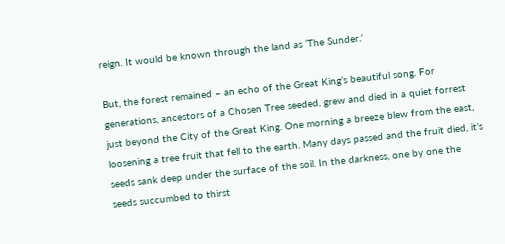reign. It would be known through the land as ‘The Sunder.’

But, the forest remained – an echo of the Great King’s beautiful song. For generations, ancestors of a Chosen Tree seeded, grew and died in a quiet forrest just beyond the City of the Great King. One morning a breeze blew from the east, loosening a tree fruit that fell to the earth. Many days passed and the fruit died, it’s seeds sank deep under the surface of the soil. In the darkness, one by one the seeds succumbed to thirst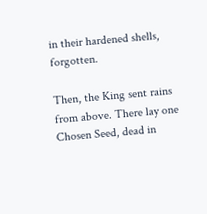in their hardened shells, forgotten.

Then, the King sent rains from above. There lay one Chosen Seed, dead in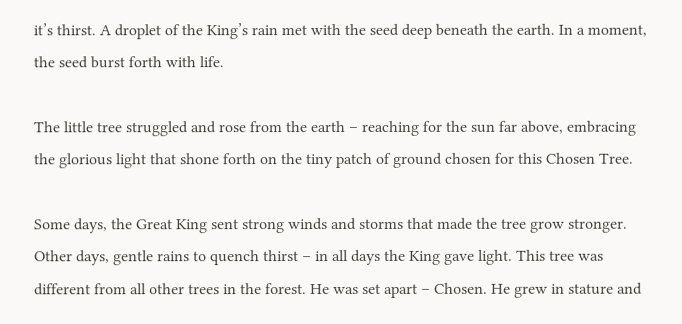it’s thirst. A droplet of the King’s rain met with the seed deep beneath the earth. In a moment, the seed burst forth with life.

The little tree struggled and rose from the earth – reaching for the sun far above, embracing the glorious light that shone forth on the tiny patch of ground chosen for this Chosen Tree.

Some days, the Great King sent strong winds and storms that made the tree grow stronger. Other days, gentle rains to quench thirst – in all days the King gave light. This tree was different from all other trees in the forest. He was set apart – Chosen. He grew in stature and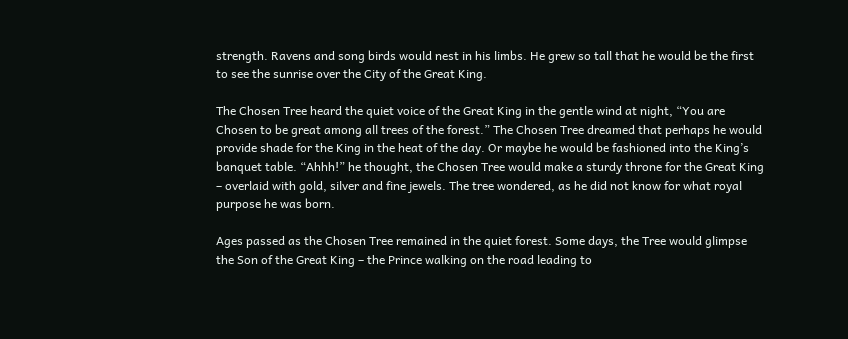strength. Ravens and song birds would nest in his limbs. He grew so tall that he would be the first to see the sunrise over the City of the Great King.

The Chosen Tree heard the quiet voice of the Great King in the gentle wind at night, “You are Chosen to be great among all trees of the forest.” The Chosen Tree dreamed that perhaps he would provide shade for the King in the heat of the day. Or maybe he would be fashioned into the King’s banquet table. “Ahhh!” he thought, the Chosen Tree would make a sturdy throne for the Great King – overlaid with gold, silver and fine jewels. The tree wondered, as he did not know for what royal purpose he was born.

Ages passed as the Chosen Tree remained in the quiet forest. Some days, the Tree would glimpse the Son of the Great King – the Prince walking on the road leading to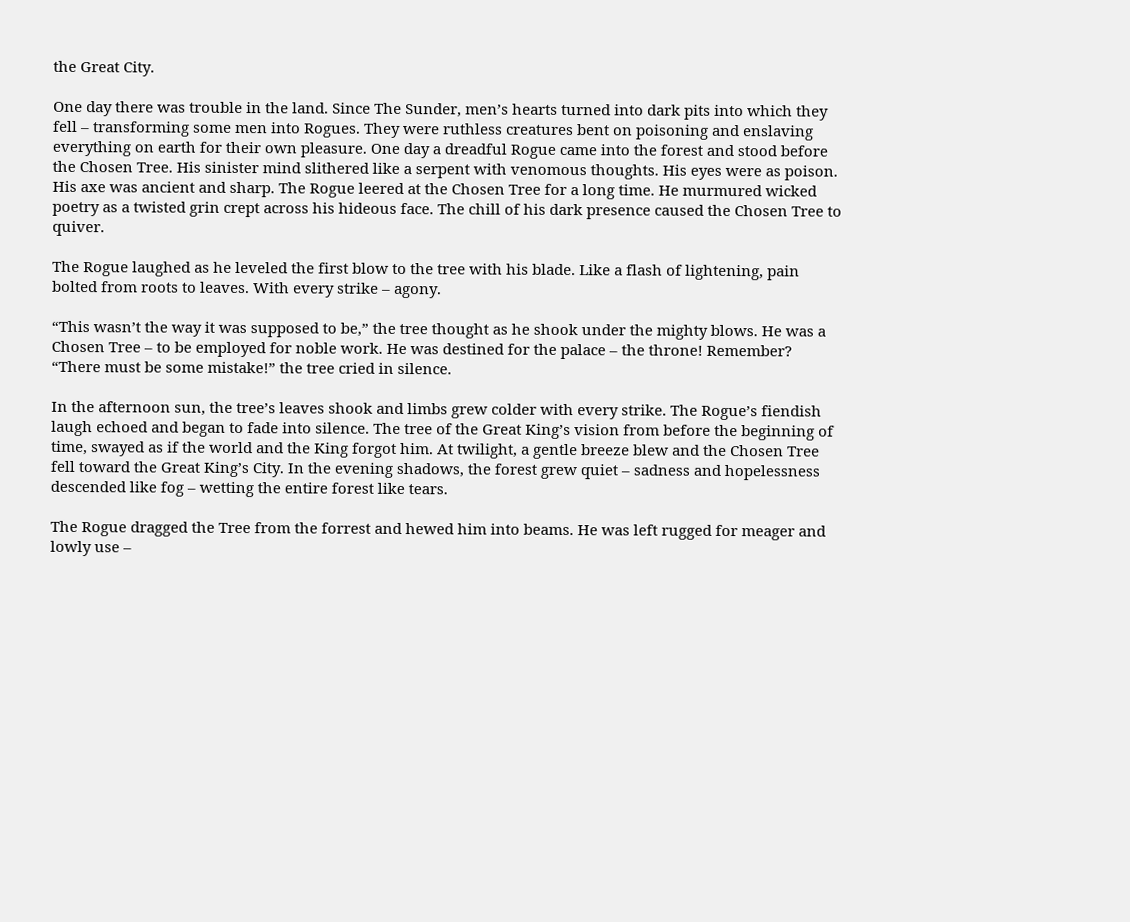the Great City.

One day there was trouble in the land. Since The Sunder, men’s hearts turned into dark pits into which they fell – transforming some men into Rogues. They were ruthless creatures bent on poisoning and enslaving everything on earth for their own pleasure. One day a dreadful Rogue came into the forest and stood before the Chosen Tree. His sinister mind slithered like a serpent with venomous thoughts. His eyes were as poison. His axe was ancient and sharp. The Rogue leered at the Chosen Tree for a long time. He murmured wicked poetry as a twisted grin crept across his hideous face. The chill of his dark presence caused the Chosen Tree to quiver.

The Rogue laughed as he leveled the first blow to the tree with his blade. Like a flash of lightening, pain bolted from roots to leaves. With every strike – agony.

“This wasn’t the way it was supposed to be,” the tree thought as he shook under the mighty blows. He was a Chosen Tree – to be employed for noble work. He was destined for the palace – the throne! Remember? “There must be some mistake!” the tree cried in silence.

In the afternoon sun, the tree’s leaves shook and limbs grew colder with every strike. The Rogue’s fiendish laugh echoed and began to fade into silence. The tree of the Great King’s vision from before the beginning of time, swayed as if the world and the King forgot him. At twilight, a gentle breeze blew and the Chosen Tree fell toward the Great King’s City. In the evening shadows, the forest grew quiet – sadness and hopelessness descended like fog – wetting the entire forest like tears.

The Rogue dragged the Tree from the forrest and hewed him into beams. He was left rugged for meager and lowly use –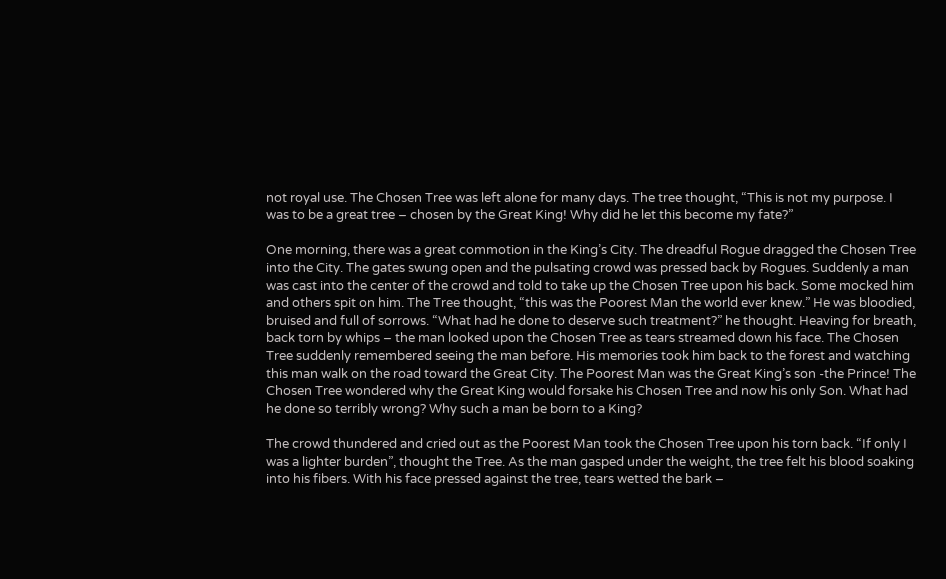not royal use. The Chosen Tree was left alone for many days. The tree thought, “This is not my purpose. I was to be a great tree – chosen by the Great King! Why did he let this become my fate?”

One morning, there was a great commotion in the King’s City. The dreadful Rogue dragged the Chosen Tree into the City. The gates swung open and the pulsating crowd was pressed back by Rogues. Suddenly a man was cast into the center of the crowd and told to take up the Chosen Tree upon his back. Some mocked him and others spit on him. The Tree thought, “this was the Poorest Man the world ever knew.” He was bloodied, bruised and full of sorrows. “What had he done to deserve such treatment?” he thought. Heaving for breath, back torn by whips – the man looked upon the Chosen Tree as tears streamed down his face. The Chosen Tree suddenly remembered seeing the man before. His memories took him back to the forest and watching this man walk on the road toward the Great City. The Poorest Man was the Great King’s son -the Prince! The Chosen Tree wondered why the Great King would forsake his Chosen Tree and now his only Son. What had he done so terribly wrong? Why such a man be born to a King?

The crowd thundered and cried out as the Poorest Man took the Chosen Tree upon his torn back. “If only I was a lighter burden”, thought the Tree. As the man gasped under the weight, the tree felt his blood soaking into his fibers. With his face pressed against the tree, tears wetted the bark –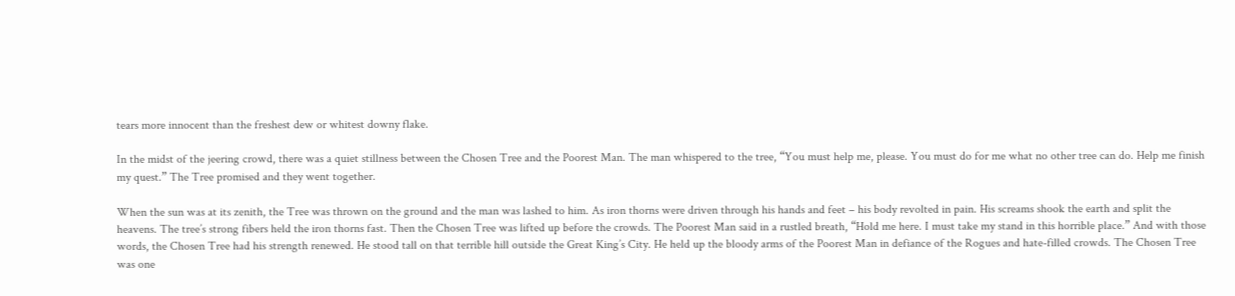tears more innocent than the freshest dew or whitest downy flake.

In the midst of the jeering crowd, there was a quiet stillness between the Chosen Tree and the Poorest Man. The man whispered to the tree, “You must help me, please. You must do for me what no other tree can do. Help me finish my quest.” The Tree promised and they went together.

When the sun was at its zenith, the Tree was thrown on the ground and the man was lashed to him. As iron thorns were driven through his hands and feet – his body revolted in pain. His screams shook the earth and split the heavens. The tree’s strong fibers held the iron thorns fast. Then the Chosen Tree was lifted up before the crowds. The Poorest Man said in a rustled breath, “Hold me here. I must take my stand in this horrible place.” And with those words, the Chosen Tree had his strength renewed. He stood tall on that terrible hill outside the Great King’s City. He held up the bloody arms of the Poorest Man in defiance of the Rogues and hate-filled crowds. The Chosen Tree was one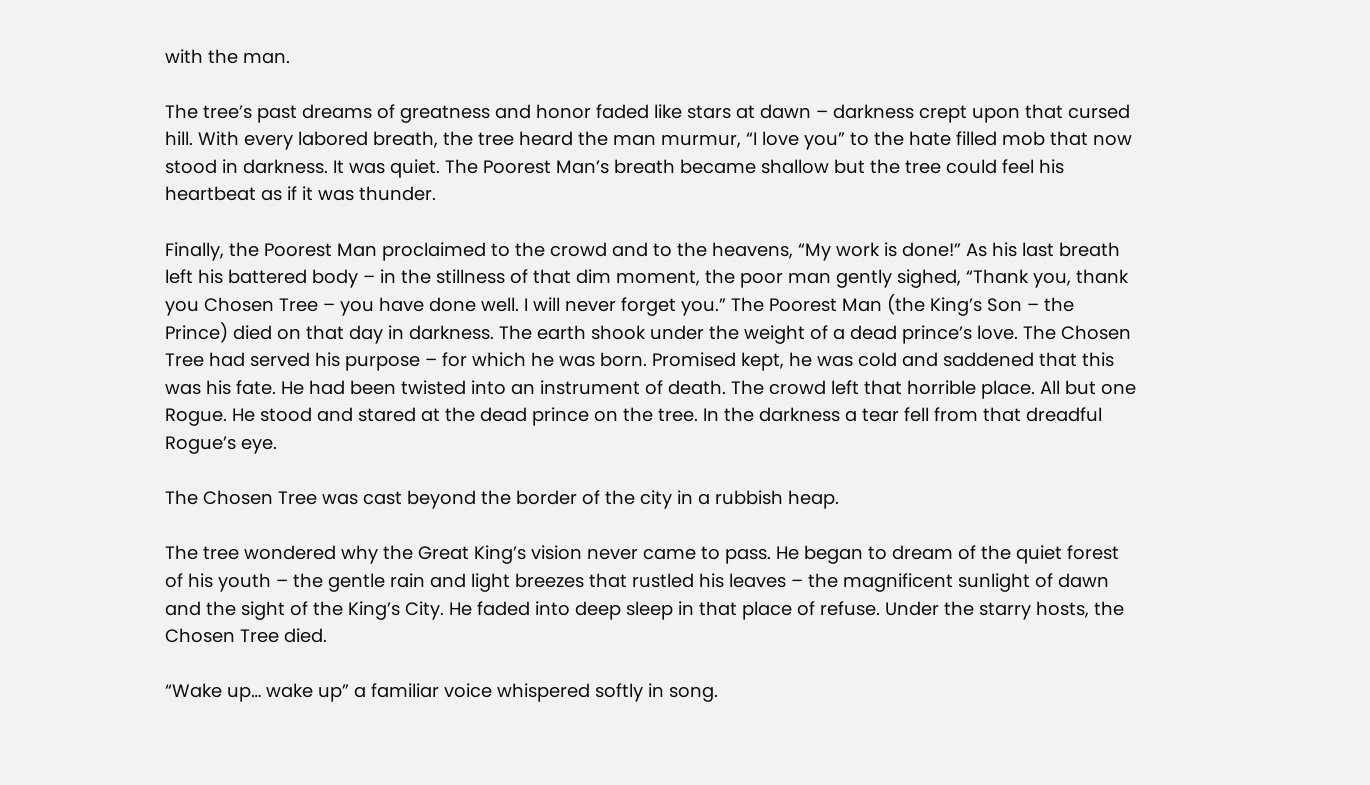with the man.

The tree’s past dreams of greatness and honor faded like stars at dawn – darkness crept upon that cursed hill. With every labored breath, the tree heard the man murmur, “I love you” to the hate filled mob that now stood in darkness. It was quiet. The Poorest Man’s breath became shallow but the tree could feel his heartbeat as if it was thunder.

Finally, the Poorest Man proclaimed to the crowd and to the heavens, “My work is done!” As his last breath left his battered body – in the stillness of that dim moment, the poor man gently sighed, “Thank you, thank you Chosen Tree – you have done well. I will never forget you.” The Poorest Man (the King’s Son – the Prince) died on that day in darkness. The earth shook under the weight of a dead prince’s love. The Chosen Tree had served his purpose – for which he was born. Promised kept, he was cold and saddened that this was his fate. He had been twisted into an instrument of death. The crowd left that horrible place. All but one Rogue. He stood and stared at the dead prince on the tree. In the darkness a tear fell from that dreadful Rogue’s eye.

The Chosen Tree was cast beyond the border of the city in a rubbish heap.

The tree wondered why the Great King’s vision never came to pass. He began to dream of the quiet forest of his youth – the gentle rain and light breezes that rustled his leaves – the magnificent sunlight of dawn and the sight of the King’s City. He faded into deep sleep in that place of refuse. Under the starry hosts, the Chosen Tree died.

“Wake up… wake up” a familiar voice whispered softly in song.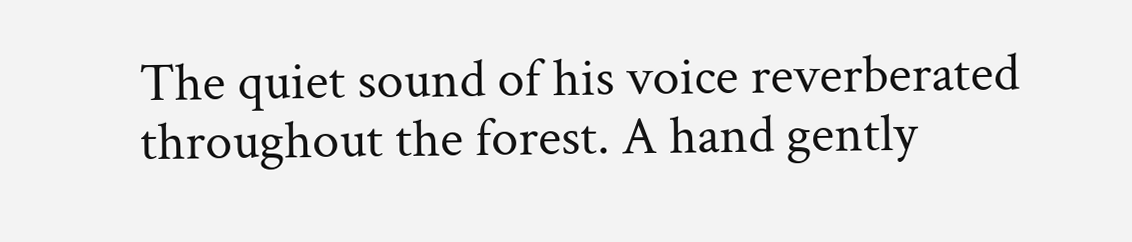The quiet sound of his voice reverberated throughout the forest. A hand gently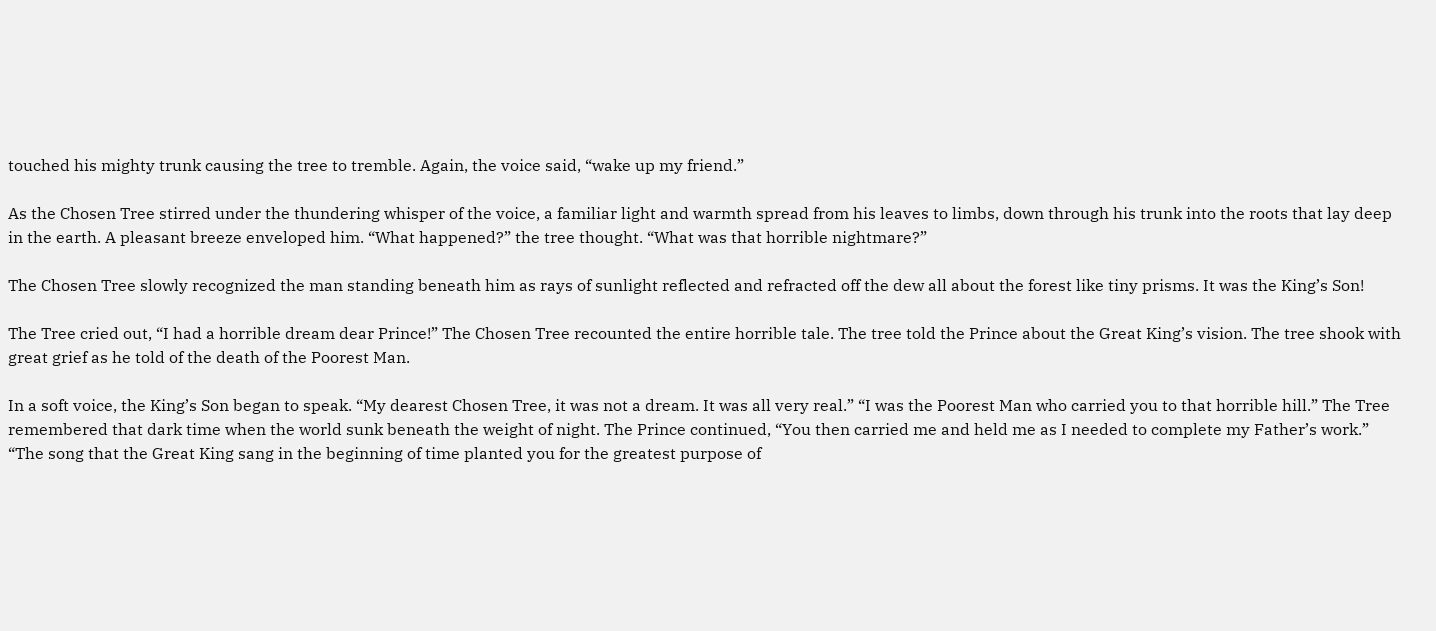touched his mighty trunk causing the tree to tremble. Again, the voice said, “wake up my friend.”

As the Chosen Tree stirred under the thundering whisper of the voice, a familiar light and warmth spread from his leaves to limbs, down through his trunk into the roots that lay deep in the earth. A pleasant breeze enveloped him. “What happened?” the tree thought. “What was that horrible nightmare?”

The Chosen Tree slowly recognized the man standing beneath him as rays of sunlight reflected and refracted off the dew all about the forest like tiny prisms. It was the King’s Son!

The Tree cried out, “I had a horrible dream dear Prince!” The Chosen Tree recounted the entire horrible tale. The tree told the Prince about the Great King’s vision. The tree shook with great grief as he told of the death of the Poorest Man.

In a soft voice, the King’s Son began to speak. “My dearest Chosen Tree, it was not a dream. It was all very real.” “I was the Poorest Man who carried you to that horrible hill.” The Tree remembered that dark time when the world sunk beneath the weight of night. The Prince continued, “You then carried me and held me as I needed to complete my Father’s work.” “The song that the Great King sang in the beginning of time planted you for the greatest purpose of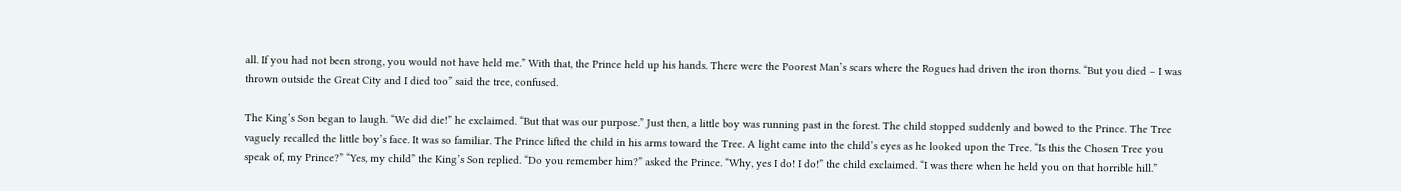all. If you had not been strong, you would not have held me.” With that, the Prince held up his hands. There were the Poorest Man’s scars where the Rogues had driven the iron thorns. “But you died – I was thrown outside the Great City and I died too” said the tree, confused.

The King’s Son began to laugh. “We did die!” he exclaimed. “But that was our purpose.” Just then, a little boy was running past in the forest. The child stopped suddenly and bowed to the Prince. The Tree vaguely recalled the little boy’s face. It was so familiar. The Prince lifted the child in his arms toward the Tree. A light came into the child’s eyes as he looked upon the Tree. “Is this the Chosen Tree you speak of, my Prince?” “Yes, my child” the King’s Son replied. “Do you remember him?” asked the Prince. “Why, yes I do! I do!” the child exclaimed. “I was there when he held you on that horrible hill.”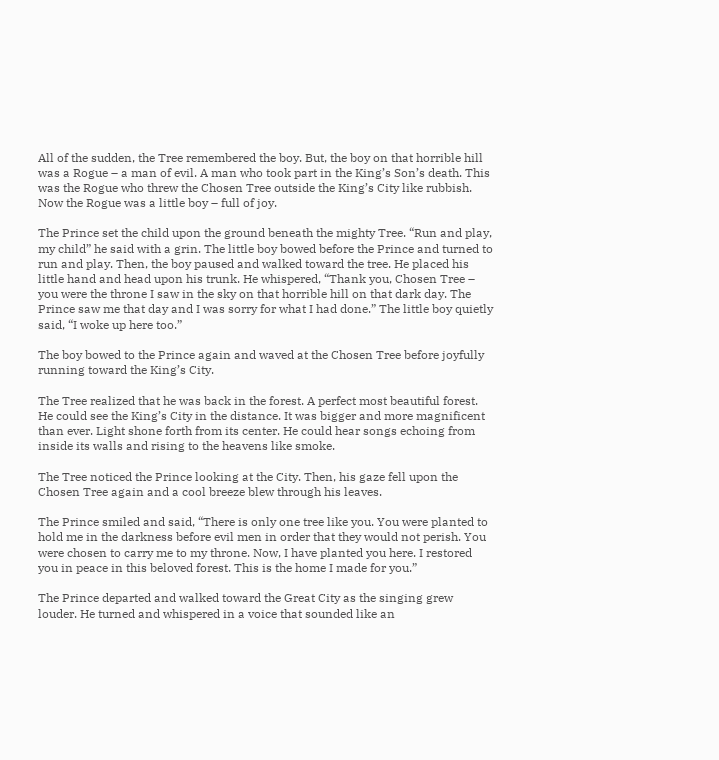All of the sudden, the Tree remembered the boy. But, the boy on that horrible hill was a Rogue – a man of evil. A man who took part in the King’s Son’s death. This was the Rogue who threw the Chosen Tree outside the King’s City like rubbish. Now the Rogue was a little boy – full of joy.

The Prince set the child upon the ground beneath the mighty Tree. “Run and play, my child” he said with a grin. The little boy bowed before the Prince and turned to run and play. Then, the boy paused and walked toward the tree. He placed his little hand and head upon his trunk. He whispered, “Thank you, Chosen Tree – you were the throne I saw in the sky on that horrible hill on that dark day. The Prince saw me that day and I was sorry for what I had done.” The little boy quietly said, “I woke up here too.”

The boy bowed to the Prince again and waved at the Chosen Tree before joyfully running toward the King’s City.

The Tree realized that he was back in the forest. A perfect most beautiful forest. He could see the King’s City in the distance. It was bigger and more magnificent than ever. Light shone forth from its center. He could hear songs echoing from inside its walls and rising to the heavens like smoke.

The Tree noticed the Prince looking at the City. Then, his gaze fell upon the Chosen Tree again and a cool breeze blew through his leaves.

The Prince smiled and said, “There is only one tree like you. You were planted to hold me in the darkness before evil men in order that they would not perish. You were chosen to carry me to my throne. Now, I have planted you here. I restored you in peace in this beloved forest. This is the home I made for you.”

The Prince departed and walked toward the Great City as the singing grew louder. He turned and whispered in a voice that sounded like an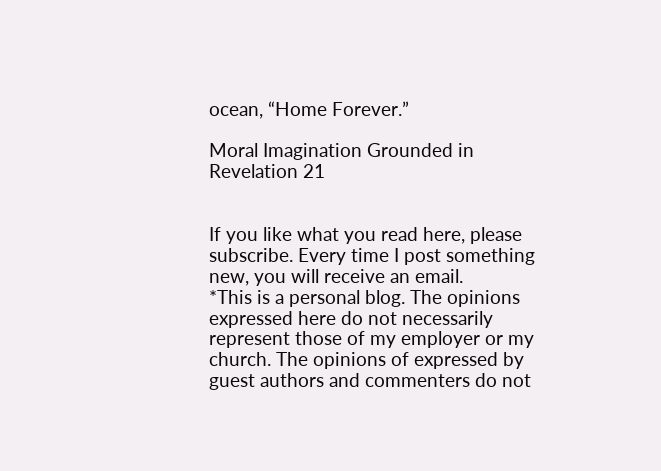ocean, “Home Forever.”

Moral Imagination Grounded in Revelation 21


If you like what you read here, please subscribe. Every time I post something new, you will receive an email.
*This is a personal blog. The opinions expressed here do not necessarily represent those of my employer or my church. The opinions of expressed by guest authors and commenters do not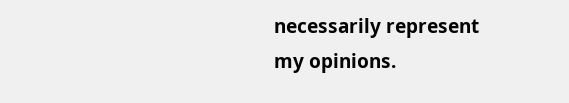necessarily represent my opinions.